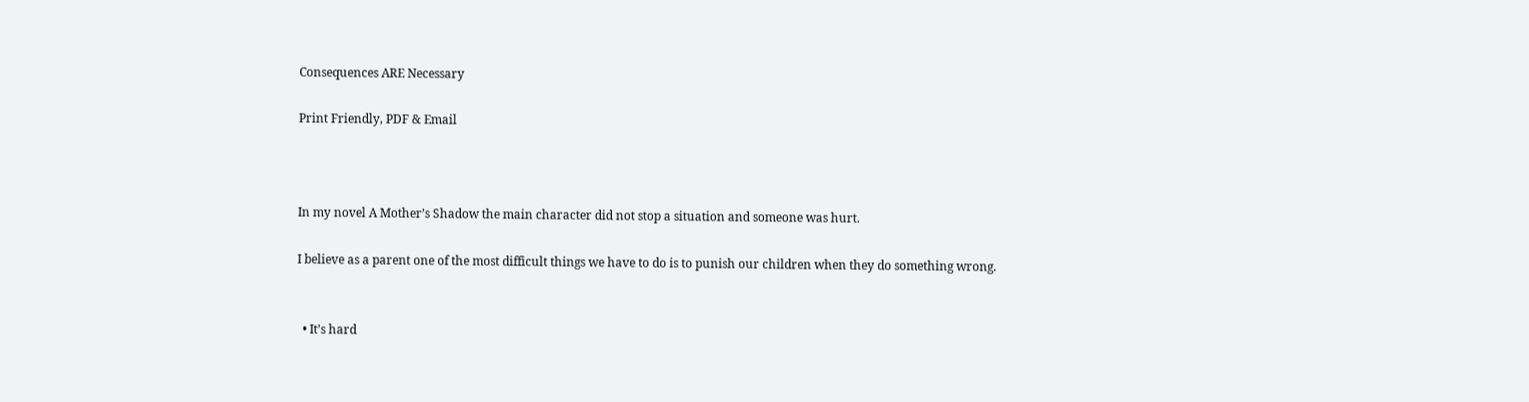Consequences ARE Necessary

Print Friendly, PDF & Email



In my novel A Mother’s Shadow the main character did not stop a situation and someone was hurt.

I believe as a parent one of the most difficult things we have to do is to punish our children when they do something wrong.


  • It’s hard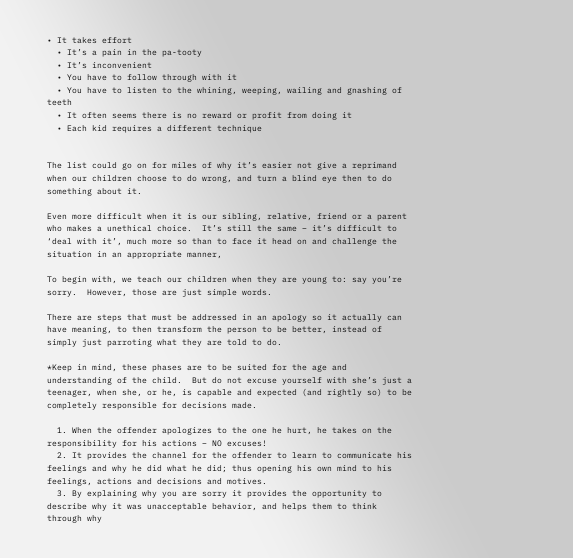• It takes effort
  • It’s a pain in the pa-tooty
  • It’s inconvenient
  • You have to follow through with it
  • You have to listen to the whining, weeping, wailing and gnashing of teeth
  • It often seems there is no reward or profit from doing it
  • Each kid requires a different technique


The list could go on for miles of why it’s easier not give a reprimand when our children choose to do wrong, and turn a blind eye then to do something about it.

Even more difficult when it is our sibling, relative, friend or a parent who makes a unethical choice.  It’s still the same – it’s difficult to ‘deal with it’, much more so than to face it head on and challenge the situation in an appropriate manner,

To begin with, we teach our children when they are young to: say you’re sorry.  However, those are just simple words.

There are steps that must be addressed in an apology so it actually can have meaning, to then transform the person to be better, instead of simply just parroting what they are told to do.

*Keep in mind, these phases are to be suited for the age and understanding of the child.  But do not excuse yourself with she’s just a teenager, when she, or he, is capable and expected (and rightly so) to be completely responsible for decisions made.

  1. When the offender apologizes to the one he hurt, he takes on the responsibility for his actions – NO excuses!
  2. It provides the channel for the offender to learn to communicate his feelings and why he did what he did; thus opening his own mind to his feelings, actions and decisions and motives.
  3. By explaining why you are sorry it provides the opportunity to describe why it was unacceptable behavior, and helps them to think through why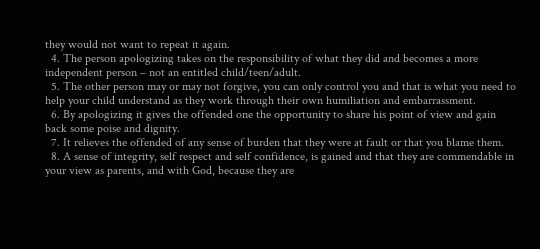they would not want to repeat it again.
  4. The person apologizing takes on the responsibility of what they did and becomes a more independent person – not an entitled child/teen/adult.
  5. The other person may or may not forgive, you can only control you and that is what you need to help your child understand as they work through their own humiliation and embarrassment.
  6. By apologizing it gives the offended one the opportunity to share his point of view and gain back some poise and dignity.
  7. It relieves the offended of any sense of burden that they were at fault or that you blame them.
  8. A sense of integrity, self respect and self confidence, is gained and that they are commendable in your view as parents, and with God, because they are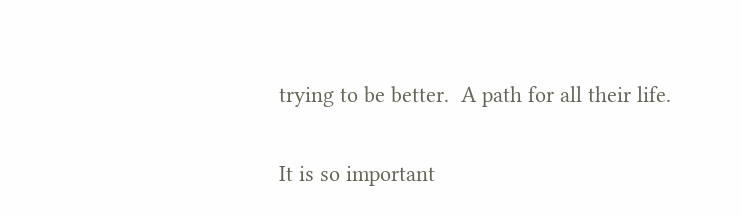trying to be better.  A path for all their life.

It is so important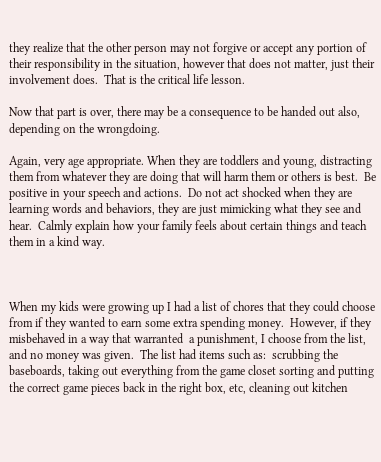they realize that the other person may not forgive or accept any portion of their responsibility in the situation, however that does not matter, just their involvement does.  That is the critical life lesson.

Now that part is over, there may be a consequence to be handed out also, depending on the wrongdoing.

Again, very age appropriate. When they are toddlers and young, distracting them from whatever they are doing that will harm them or others is best.  Be positive in your speech and actions.  Do not act shocked when they are learning words and behaviors, they are just mimicking what they see and hear.  Calmly explain how your family feels about certain things and teach them in a kind way.



When my kids were growing up I had a list of chores that they could choose from if they wanted to earn some extra spending money.  However, if they misbehaved in a way that warranted  a punishment, I choose from the list, and no money was given.  The list had items such as:  scrubbing the baseboards, taking out everything from the game closet sorting and putting the correct game pieces back in the right box, etc, cleaning out kitchen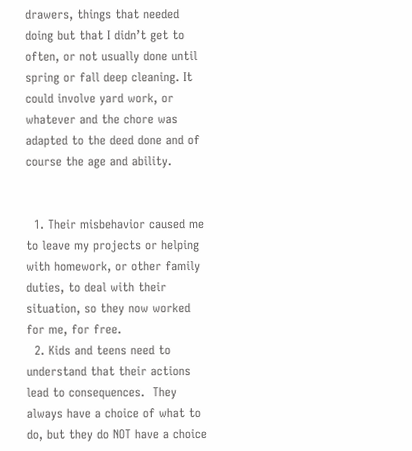drawers, things that needed doing but that I didn’t get to often, or not usually done until spring or fall deep cleaning. It could involve yard work, or whatever and the chore was adapted to the deed done and of course the age and ability.


  1. Their misbehavior caused me to leave my projects or helping with homework, or other family duties, to deal with their situation, so they now worked for me, for free.
  2. Kids and teens need to understand that their actions lead to consequences.  They always have a choice of what to do, but they do NOT have a choice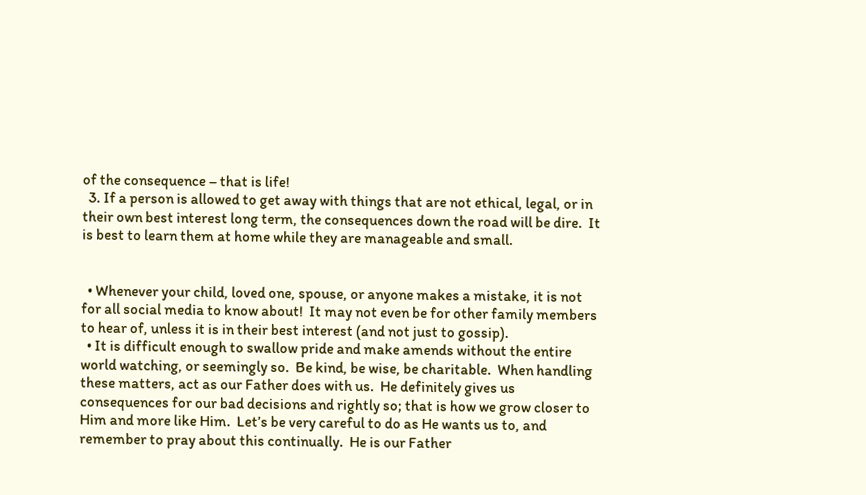of the consequence – that is life!
  3. If a person is allowed to get away with things that are not ethical, legal, or in their own best interest long term, the consequences down the road will be dire.  It is best to learn them at home while they are manageable and small.


  • Whenever your child, loved one, spouse, or anyone makes a mistake, it is not for all social media to know about!  It may not even be for other family members to hear of, unless it is in their best interest (and not just to gossip).
  • It is difficult enough to swallow pride and make amends without the entire world watching, or seemingly so.  Be kind, be wise, be charitable.  When handling these matters, act as our Father does with us.  He definitely gives us consequences for our bad decisions and rightly so; that is how we grow closer to Him and more like Him.  Let’s be very careful to do as He wants us to, and remember to pray about this continually.  He is our Father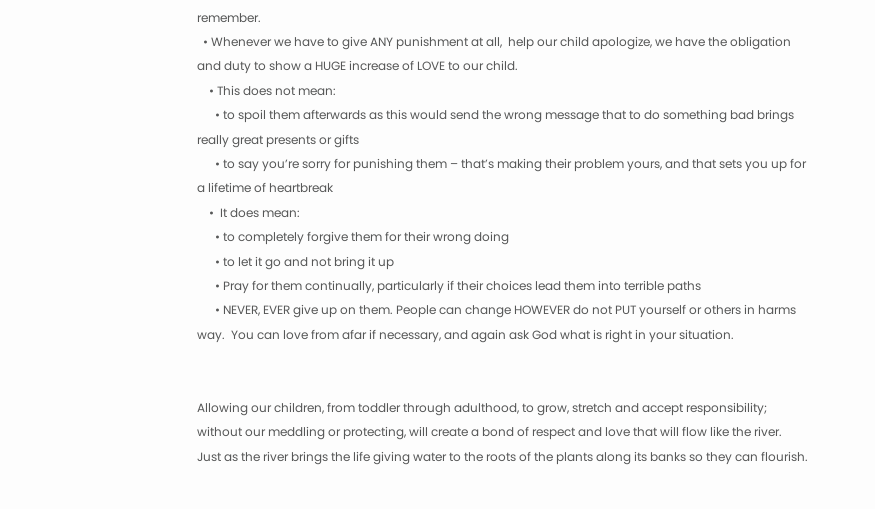remember.
  • Whenever we have to give ANY punishment at all,  help our child apologize, we have the obligation and duty to show a HUGE increase of LOVE to our child.
    • This does not mean:
      • to spoil them afterwards as this would send the wrong message that to do something bad brings really great presents or gifts
      • to say you’re sorry for punishing them – that’s making their problem yours, and that sets you up for a lifetime of heartbreak
    •  It does mean:
      • to completely forgive them for their wrong doing
      • to let it go and not bring it up
      • Pray for them continually, particularly if their choices lead them into terrible paths
      • NEVER, EVER give up on them. People can change HOWEVER do not PUT yourself or others in harms way.  You can love from afar if necessary, and again ask God what is right in your situation.


Allowing our children, from toddler through adulthood, to grow, stretch and accept responsibility; without our meddling or protecting, will create a bond of respect and love that will flow like the river.  Just as the river brings the life giving water to the roots of the plants along its banks so they can flourish.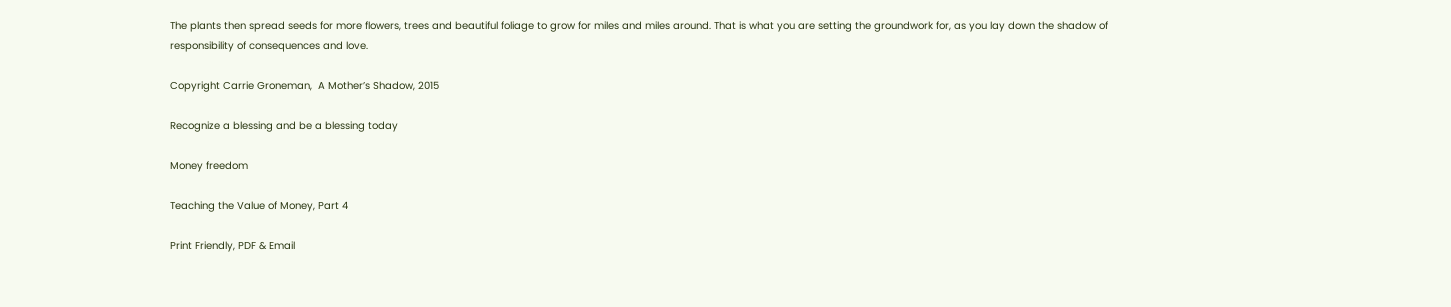The plants then spread seeds for more flowers, trees and beautiful foliage to grow for miles and miles around. That is what you are setting the groundwork for, as you lay down the shadow of responsibility of consequences and love.

Copyright Carrie Groneman,  A Mother’s Shadow, 2015

Recognize a blessing and be a blessing today

Money freedom

Teaching the Value of Money, Part 4

Print Friendly, PDF & Email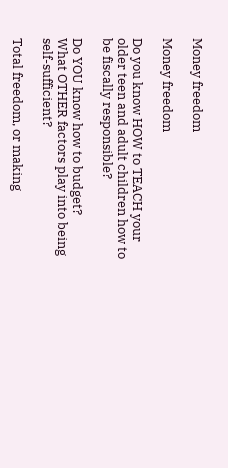Money freedom

Money freedom

Do you know HOW to TEACH your older teen and adult children how to be fiscally responsible?

Do YOU know how to budget?            What OTHER factors play into being self-sufficient?

Total freedom, or making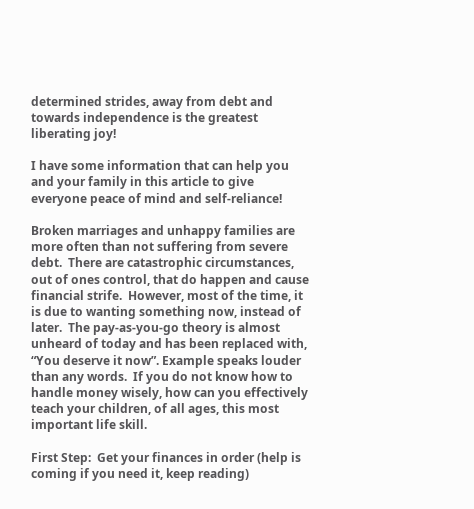determined strides, away from debt and towards independence is the greatest liberating joy!

I have some information that can help you and your family in this article to give everyone peace of mind and self-reliance!

Broken marriages and unhappy families are more often than not suffering from severe debt.  There are catastrophic circumstances, out of ones control, that do happen and cause financial strife.  However, most of the time, it is due to wanting something now, instead of later.  The pay-as-you-go theory is almost unheard of today and has been replaced with, “You deserve it now”. Example speaks louder than any words.  If you do not know how to handle money wisely, how can you effectively teach your children, of all ages, this most important life skill.

First Step:  Get your finances in order (help is coming if you need it, keep reading)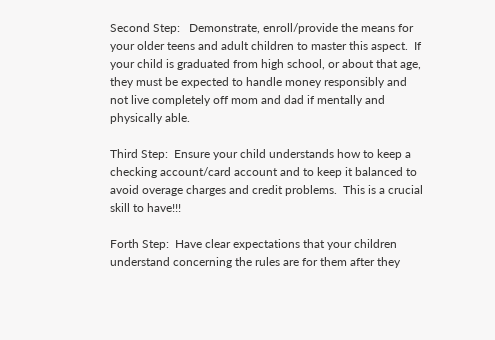Second Step:   Demonstrate, enroll/provide the means for your older teens and adult children to master this aspect.  If your child is graduated from high school, or about that age, they must be expected to handle money responsibly and not live completely off mom and dad if mentally and physically able.

Third Step:  Ensure your child understands how to keep a checking account/card account and to keep it balanced to avoid overage charges and credit problems.  This is a crucial skill to have!!!

Forth Step:  Have clear expectations that your children understand concerning the rules are for them after they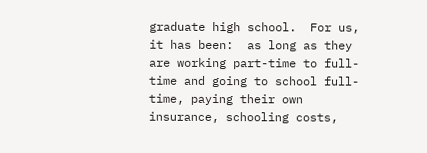graduate high school.  For us, it has been:  as long as they are working part-time to full-time and going to school full-time, paying their own insurance, schooling costs,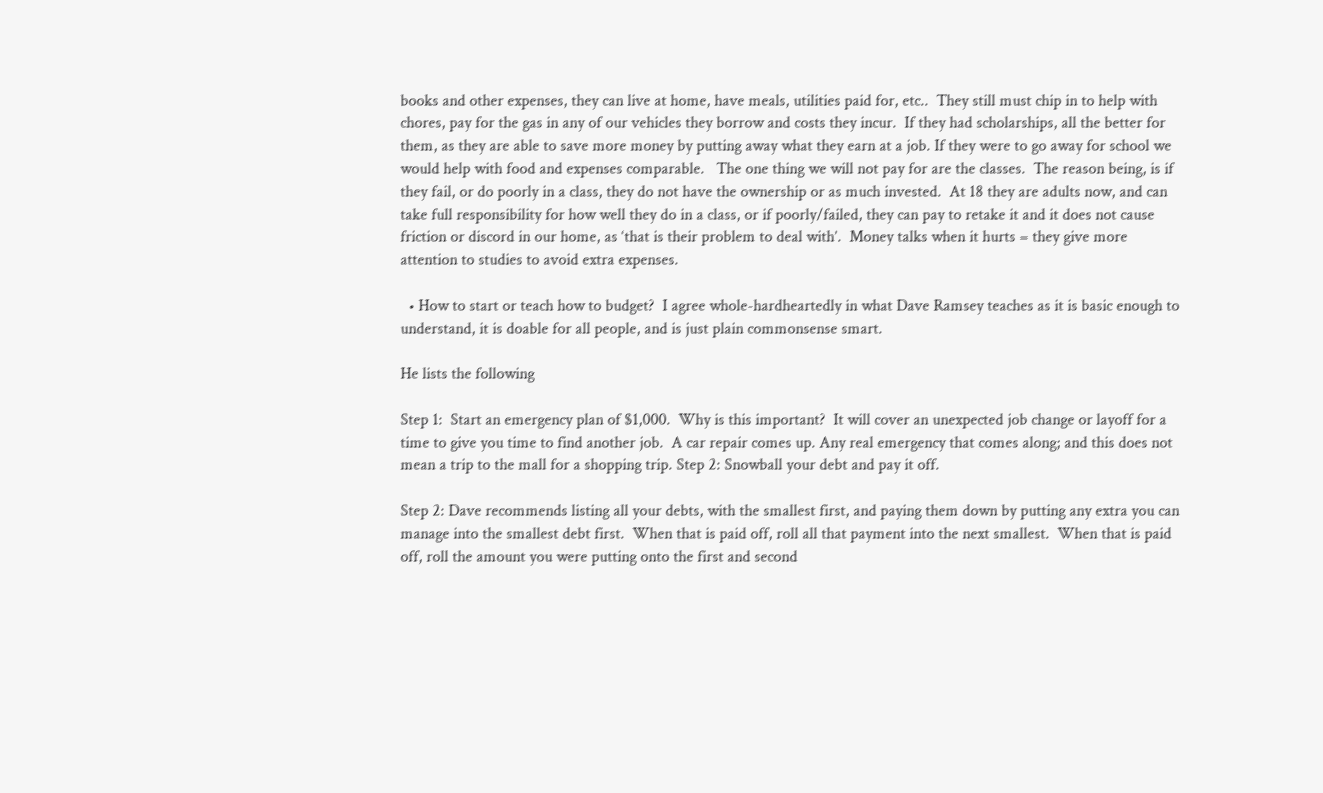books and other expenses, they can live at home, have meals, utilities paid for, etc..  They still must chip in to help with chores, pay for the gas in any of our vehicles they borrow and costs they incur.  If they had scholarships, all the better for them, as they are able to save more money by putting away what they earn at a job. If they were to go away for school we would help with food and expenses comparable.   The one thing we will not pay for are the classes.  The reason being, is if they fail, or do poorly in a class, they do not have the ownership or as much invested.  At 18 they are adults now, and can take full responsibility for how well they do in a class, or if poorly/failed, they can pay to retake it and it does not cause friction or discord in our home, as ‘that is their problem to deal with’.  Money talks when it hurts = they give more attention to studies to avoid extra expenses.

  • How to start or teach how to budget?  I agree whole-hardheartedly in what Dave Ramsey teaches as it is basic enough to understand, it is doable for all people, and is just plain commonsense smart.

He lists the following

Step 1:  Start an emergency plan of $1,000.  Why is this important?  It will cover an unexpected job change or layoff for a time to give you time to find another job.  A car repair comes up. Any real emergency that comes along; and this does not mean a trip to the mall for a shopping trip. Step 2: Snowball your debt and pay it off.

Step 2: Dave recommends listing all your debts, with the smallest first, and paying them down by putting any extra you can manage into the smallest debt first.  When that is paid off, roll all that payment into the next smallest.  When that is paid off, roll the amount you were putting onto the first and second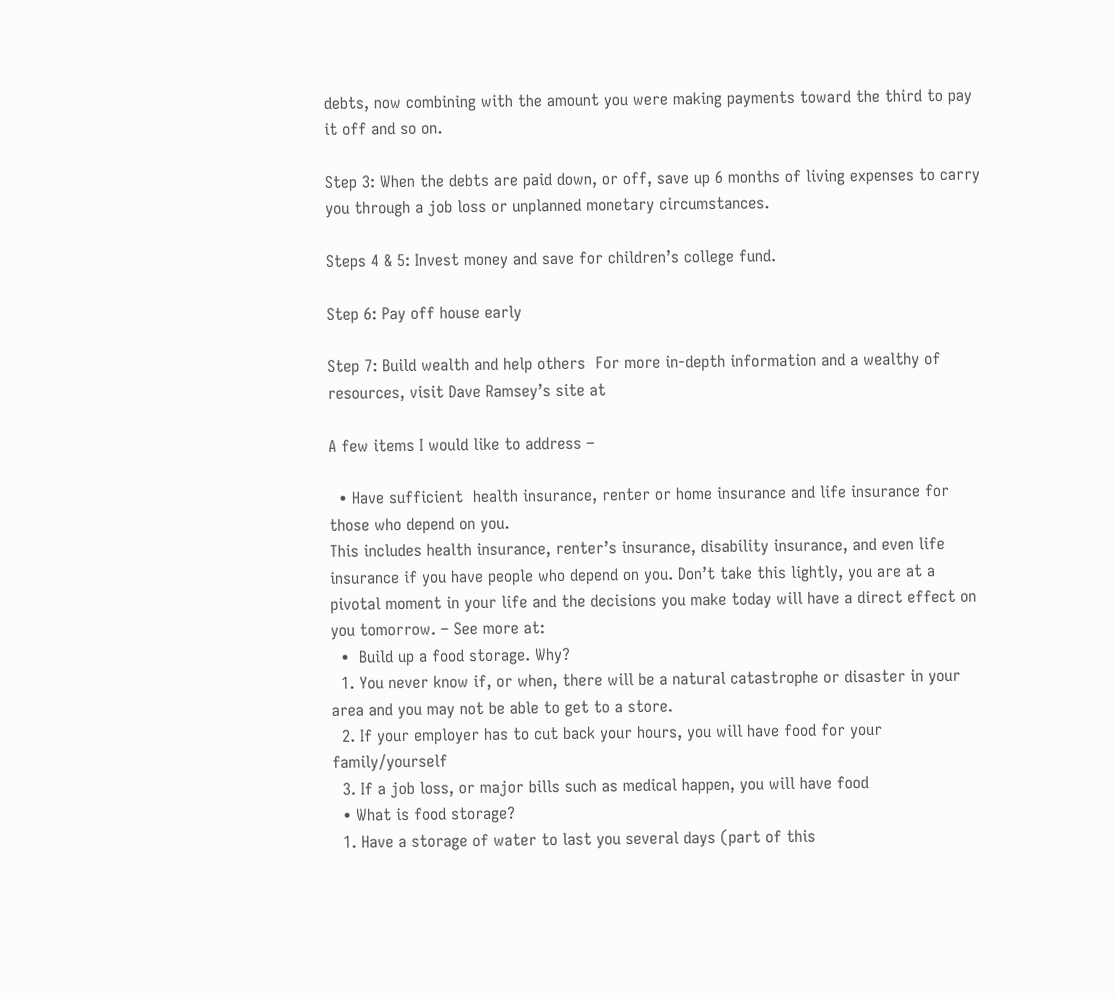debts, now combining with the amount you were making payments toward the third to pay it off and so on.

Step 3: When the debts are paid down, or off, save up 6 months of living expenses to carry you through a job loss or unplanned monetary circumstances.

Steps 4 & 5: Invest money and save for children’s college fund.

Step 6: Pay off house early

Step 7: Build wealth and help others  For more in-depth information and a wealthy of resources, visit Dave Ramsey’s site at

A few items I would like to address –

  • Have sufficient  health insurance, renter or home insurance and life insurance for those who depend on you.
This includes health insurance, renter’s insurance, disability insurance, and even life insurance if you have people who depend on you. Don’t take this lightly, you are at a pivotal moment in your life and the decisions you make today will have a direct effect on you tomorrow. – See more at:
  •  Build up a food storage. Why?
  1. You never know if, or when, there will be a natural catastrophe or disaster in your area and you may not be able to get to a store.
  2. If your employer has to cut back your hours, you will have food for your family/yourself
  3. If a job loss, or major bills such as medical happen, you will have food
  • What is food storage?
  1. Have a storage of water to last you several days (part of this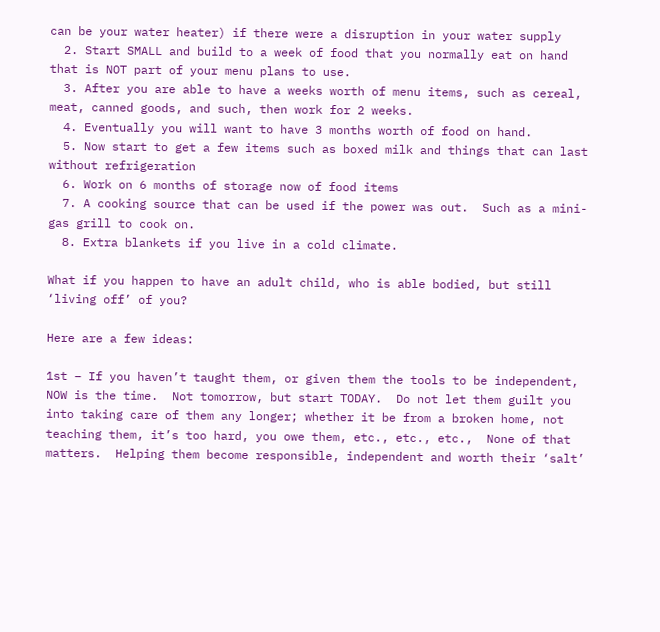can be your water heater) if there were a disruption in your water supply
  2. Start SMALL and build to a week of food that you normally eat on hand that is NOT part of your menu plans to use.
  3. After you are able to have a weeks worth of menu items, such as cereal, meat, canned goods, and such, then work for 2 weeks.
  4. Eventually you will want to have 3 months worth of food on hand.
  5. Now start to get a few items such as boxed milk and things that can last without refrigeration
  6. Work on 6 months of storage now of food items
  7. A cooking source that can be used if the power was out.  Such as a mini-gas grill to cook on.
  8. Extra blankets if you live in a cold climate.

What if you happen to have an adult child, who is able bodied, but still ‘living off’ of you?

Here are a few ideas:

1st – If you haven’t taught them, or given them the tools to be independent, NOW is the time.  Not tomorrow, but start TODAY.  Do not let them guilt you into taking care of them any longer; whether it be from a broken home, not teaching them, it’s too hard, you owe them, etc., etc., etc.,  None of that matters.  Helping them become responsible, independent and worth their ‘salt’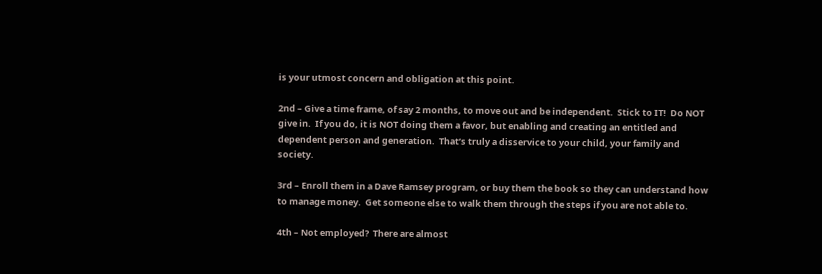is your utmost concern and obligation at this point.

2nd – Give a time frame, of say 2 months, to move out and be independent.  Stick to IT!  Do NOT give in.  If you do, it is NOT doing them a favor, but enabling and creating an entitled and dependent person and generation.  That’s truly a disservice to your child, your family and society.

3rd – Enroll them in a Dave Ramsey program, or buy them the book so they can understand how to manage money.  Get someone else to walk them through the steps if you are not able to.

4th – Not employed?  There are almost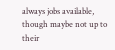always jobs available, though maybe not up to their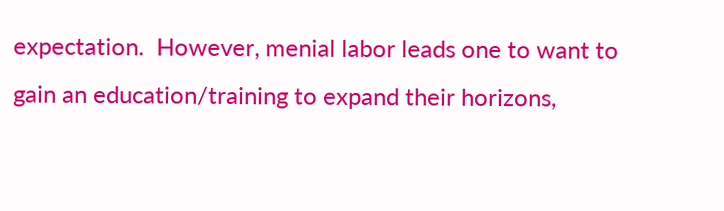expectation.  However, menial labor leads one to want to gain an education/training to expand their horizons,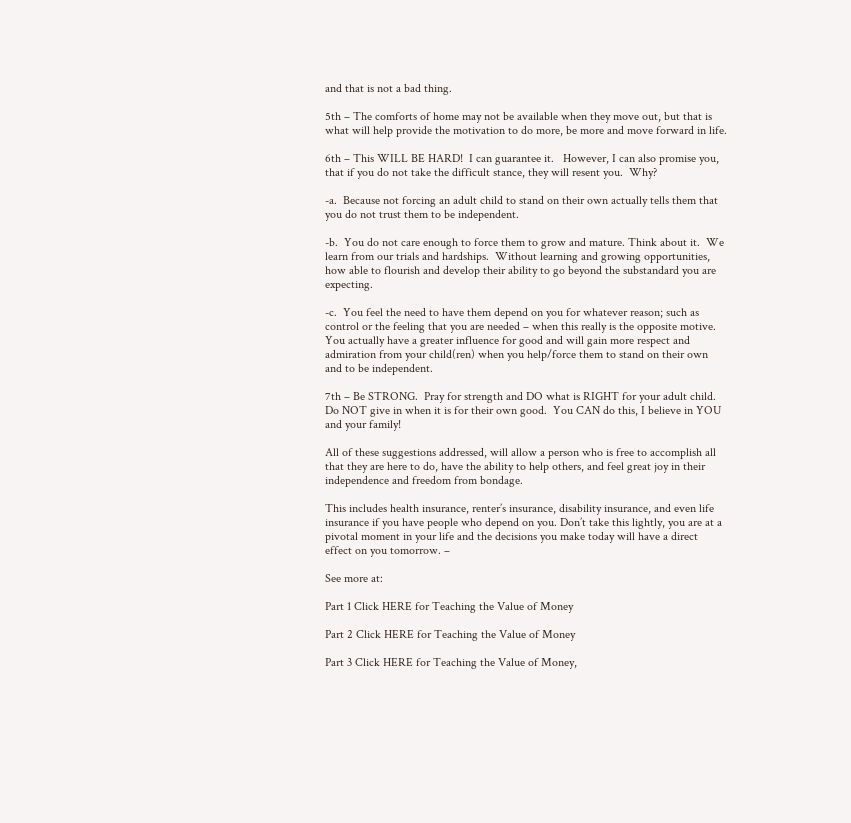and that is not a bad thing.

5th – The comforts of home may not be available when they move out, but that is what will help provide the motivation to do more, be more and move forward in life.

6th – This WILL BE HARD!  I can guarantee it.   However, I can also promise you, that if you do not take the difficult stance, they will resent you.  Why?

-a.  Because not forcing an adult child to stand on their own actually tells them that you do not trust them to be independent.

-b.  You do not care enough to force them to grow and mature. Think about it.  We learn from our trials and hardships.  Without learning and growing opportunities, how able to flourish and develop their ability to go beyond the substandard you are expecting.

-c.  You feel the need to have them depend on you for whatever reason; such as control or the feeling that you are needed – when this really is the opposite motive.  You actually have a greater influence for good and will gain more respect and admiration from your child(ren) when you help/force them to stand on their own and to be independent.

7th – Be STRONG.  Pray for strength and DO what is RIGHT for your adult child.  Do NOT give in when it is for their own good.  You CAN do this, I believe in YOU and your family!

All of these suggestions addressed, will allow a person who is free to accomplish all that they are here to do, have the ability to help others, and feel great joy in their independence and freedom from bondage.

This includes health insurance, renter’s insurance, disability insurance, and even life insurance if you have people who depend on you. Don’t take this lightly, you are at a pivotal moment in your life and the decisions you make today will have a direct effect on you tomorrow. –

See more at:

Part 1 Click HERE for Teaching the Value of Money

Part 2 Click HERE for Teaching the Value of Money

Part 3 Click HERE for Teaching the Value of Money,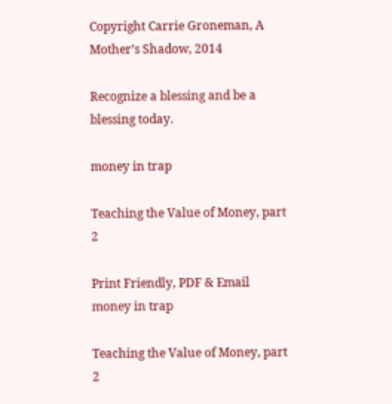Copyright Carrie Groneman, A Mother’s Shadow, 2014

Recognize a blessing and be a blessing today.

money in trap

Teaching the Value of Money, part 2

Print Friendly, PDF & Email
money in trap

Teaching the Value of Money, part 2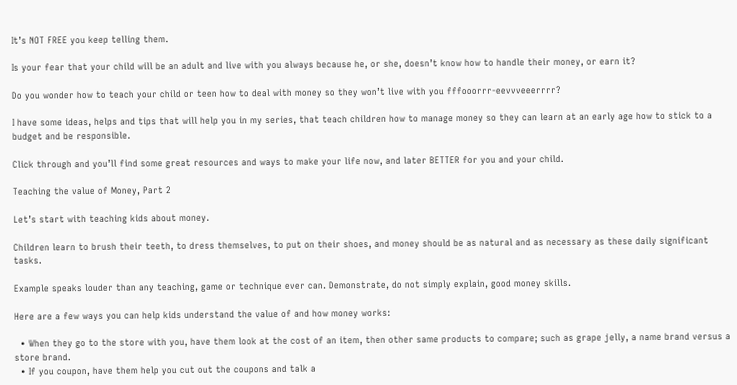It’s NOT FREE you keep telling them.

Is your fear that your child will be an adult and live with you always because he, or she, doesn’t know how to handle their money, or earn it?

Do you wonder how to teach your child or teen how to deal with money so they won’t live with you fffooorrr-eevvveeerrrr?

I have some ideas, helps and tips that will help you in my series, that teach children how to manage money so they can learn at an early age how to stick to a budget and be responsible.

Click through and you’ll find some great resources and ways to make your life now, and later BETTER for you and your child.

Teaching the value of Money, Part 2

Let’s start with teaching kids about money.

Children learn to brush their teeth, to dress themselves, to put on their shoes, and money should be as natural and as necessary as these daily significant tasks.

Example speaks louder than any teaching, game or technique ever can. Demonstrate, do not simply explain, good money skills.

Here are a few ways you can help kids understand the value of and how money works:

  • When they go to the store with you, have them look at the cost of an item, then other same products to compare; such as grape jelly, a name brand versus a store brand.
  • If you coupon, have them help you cut out the coupons and talk a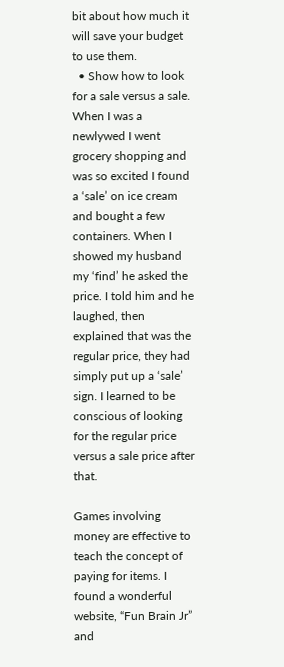bit about how much it will save your budget to use them.
  • Show how to look for a sale versus a sale. When I was a newlywed I went grocery shopping and was so excited I found a ‘sale’ on ice cream and bought a few containers. When I showed my husband my ‘find’ he asked the price. I told him and he laughed, then explained that was the regular price, they had simply put up a ‘sale’ sign. I learned to be conscious of looking for the regular price versus a sale price after that.

Games involving money are effective to teach the concept of paying for items. I found a wonderful website, “Fun Brain Jr” and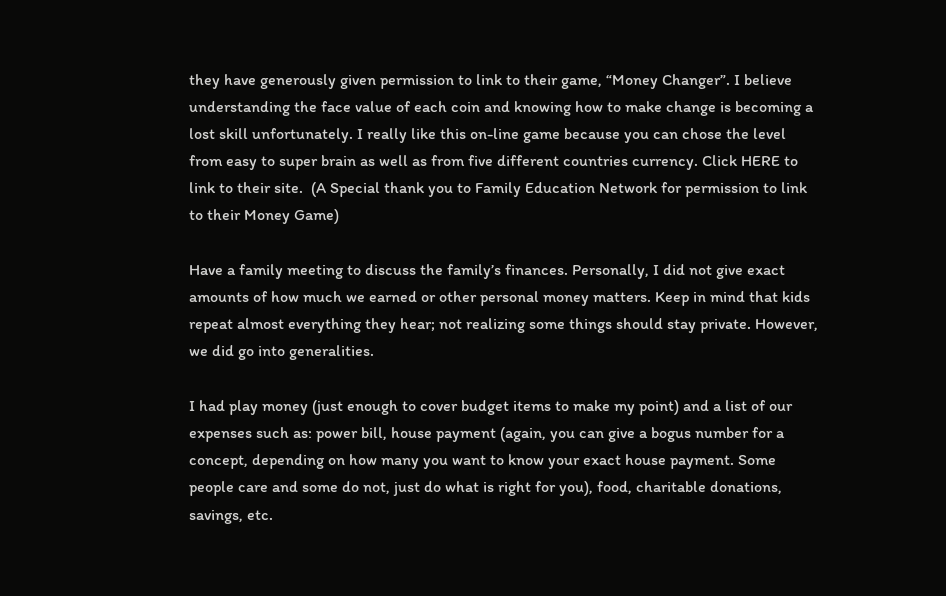they have generously given permission to link to their game, “Money Changer”. I believe understanding the face value of each coin and knowing how to make change is becoming a lost skill unfortunately. I really like this on-line game because you can chose the level from easy to super brain as well as from five different countries currency. Click HERE to link to their site.  (A Special thank you to Family Education Network for permission to link to their Money Game)

Have a family meeting to discuss the family’s finances. Personally, I did not give exact amounts of how much we earned or other personal money matters. Keep in mind that kids repeat almost everything they hear; not realizing some things should stay private. However, we did go into generalities.

I had play money (just enough to cover budget items to make my point) and a list of our expenses such as: power bill, house payment (again, you can give a bogus number for a concept, depending on how many you want to know your exact house payment. Some people care and some do not, just do what is right for you), food, charitable donations, savings, etc.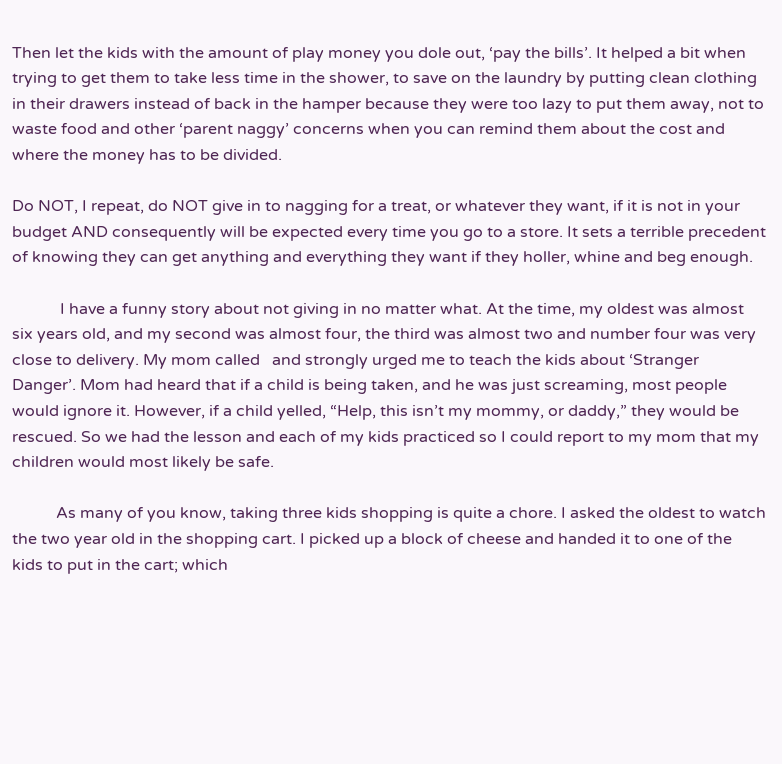Then let the kids with the amount of play money you dole out, ‘pay the bills’. It helped a bit when trying to get them to take less time in the shower, to save on the laundry by putting clean clothing in their drawers instead of back in the hamper because they were too lazy to put them away, not to waste food and other ‘parent naggy’ concerns when you can remind them about the cost and where the money has to be divided.

Do NOT, I repeat, do NOT give in to nagging for a treat, or whatever they want, if it is not in your budget AND consequently will be expected every time you go to a store. It sets a terrible precedent of knowing they can get anything and everything they want if they holler, whine and beg enough.

            I have a funny story about not giving in no matter what. At the time, my oldest was almost six years old, and my second was almost four, the third was almost two and number four was very close to delivery. My mom called   and strongly urged me to teach the kids about ‘Stranger Danger’. Mom had heard that if a child is being taken, and he was just screaming, most people would ignore it. However, if a child yelled, “Help, this isn’t my mommy, or daddy,” they would be rescued. So we had the lesson and each of my kids practiced so I could report to my mom that my children would most likely be safe.

           As many of you know, taking three kids shopping is quite a chore. I asked the oldest to watch the two year old in the shopping cart. I picked up a block of cheese and handed it to one of the kids to put in the cart; which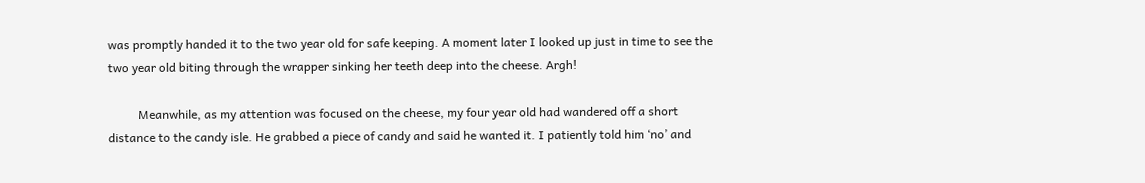was promptly handed it to the two year old for safe keeping. A moment later I looked up just in time to see the two year old biting through the wrapper sinking her teeth deep into the cheese. Argh!

          Meanwhile, as my attention was focused on the cheese, my four year old had wandered off a short distance to the candy isle. He grabbed a piece of candy and said he wanted it. I patiently told him ‘no’ and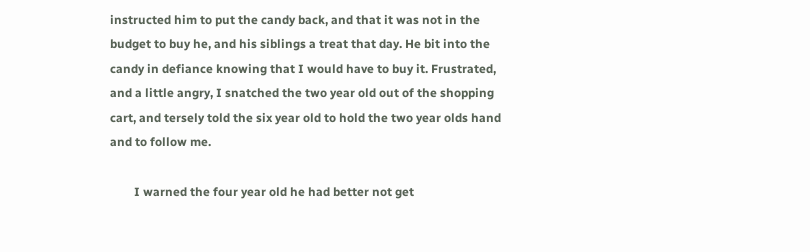instructed him to put the candy back, and that it was not in the budget to buy he, and his siblings a treat that day. He bit into the candy in defiance knowing that I would have to buy it. Frustrated, and a little angry, I snatched the two year old out of the shopping cart, and tersely told the six year old to hold the two year olds hand and to follow me.

        I warned the four year old he had better not get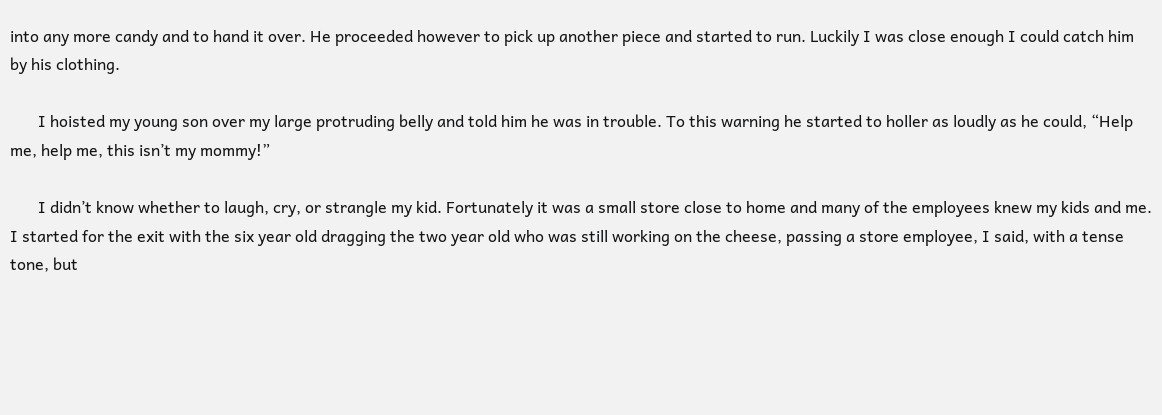into any more candy and to hand it over. He proceeded however to pick up another piece and started to run. Luckily I was close enough I could catch him by his clothing.

       I hoisted my young son over my large protruding belly and told him he was in trouble. To this warning he started to holler as loudly as he could, “Help me, help me, this isn’t my mommy!”

       I didn’t know whether to laugh, cry, or strangle my kid. Fortunately it was a small store close to home and many of the employees knew my kids and me. I started for the exit with the six year old dragging the two year old who was still working on the cheese, passing a store employee, I said, with a tense tone, but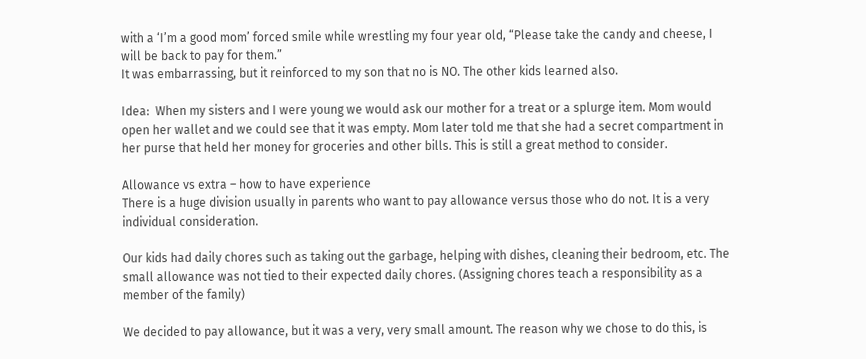with a ‘I’m a good mom’ forced smile while wrestling my four year old, “Please take the candy and cheese, I will be back to pay for them.”
It was embarrassing, but it reinforced to my son that no is NO. The other kids learned also.

Idea:  When my sisters and I were young we would ask our mother for a treat or a splurge item. Mom would open her wallet and we could see that it was empty. Mom later told me that she had a secret compartment in her purse that held her money for groceries and other bills. This is still a great method to consider.

Allowance vs extra – how to have experience
There is a huge division usually in parents who want to pay allowance versus those who do not. It is a very individual consideration.

Our kids had daily chores such as taking out the garbage, helping with dishes, cleaning their bedroom, etc. The small allowance was not tied to their expected daily chores. (Assigning chores teach a responsibility as a member of the family)

We decided to pay allowance, but it was a very, very small amount. The reason why we chose to do this, is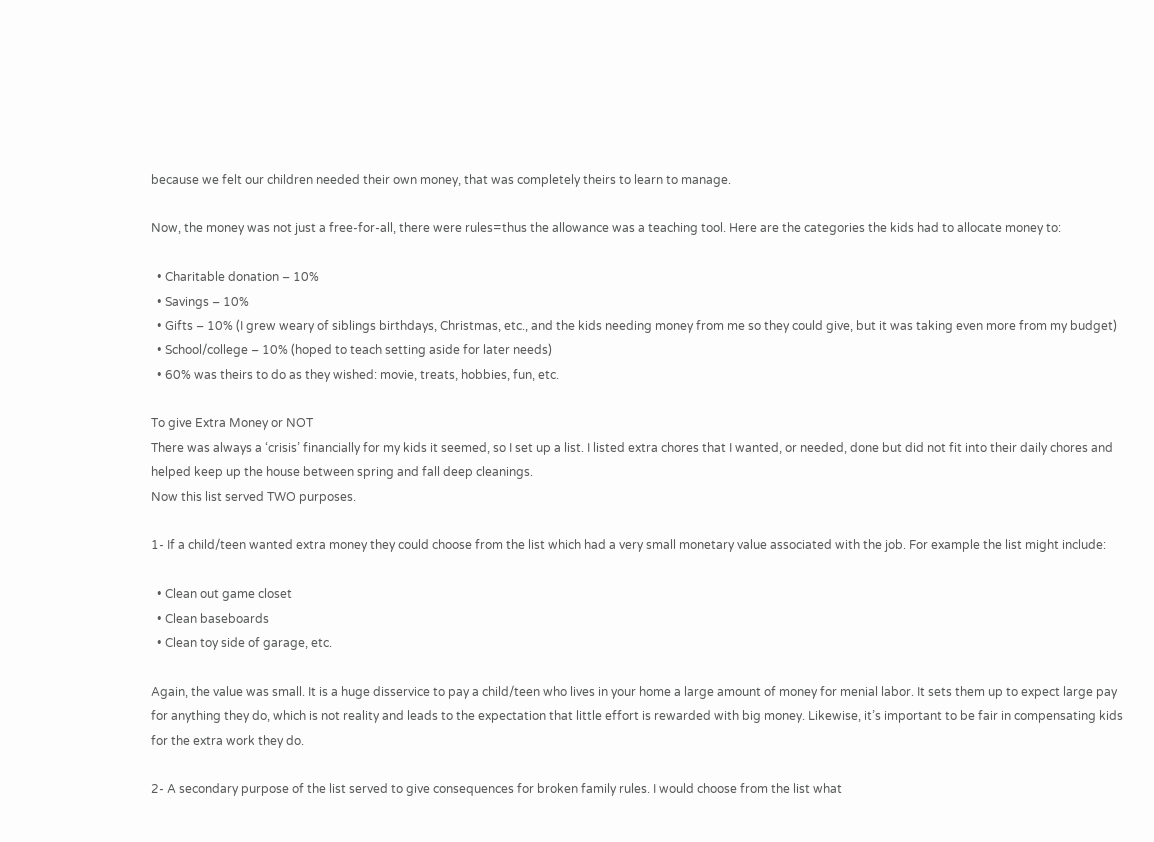because we felt our children needed their own money, that was completely theirs to learn to manage.

Now, the money was not just a free-for-all, there were rules=thus the allowance was a teaching tool. Here are the categories the kids had to allocate money to:

  • Charitable donation – 10%
  • Savings – 10%
  • Gifts – 10% (I grew weary of siblings birthdays, Christmas, etc., and the kids needing money from me so they could give, but it was taking even more from my budget)
  • School/college – 10% (hoped to teach setting aside for later needs)
  • 60% was theirs to do as they wished: movie, treats, hobbies, fun, etc.

To give Extra Money or NOT
There was always a ‘crisis’ financially for my kids it seemed, so I set up a list. I listed extra chores that I wanted, or needed, done but did not fit into their daily chores and helped keep up the house between spring and fall deep cleanings.
Now this list served TWO purposes.

1- If a child/teen wanted extra money they could choose from the list which had a very small monetary value associated with the job. For example the list might include:

  • Clean out game closet
  • Clean baseboards
  • Clean toy side of garage, etc.

Again, the value was small. It is a huge disservice to pay a child/teen who lives in your home a large amount of money for menial labor. It sets them up to expect large pay for anything they do, which is not reality and leads to the expectation that little effort is rewarded with big money. Likewise, it’s important to be fair in compensating kids for the extra work they do.

2- A secondary purpose of the list served to give consequences for broken family rules. I would choose from the list what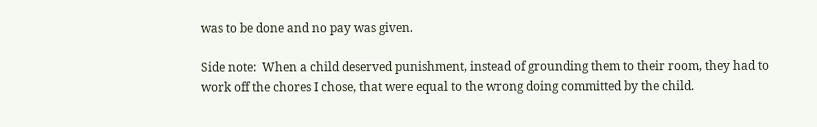was to be done and no pay was given.

Side note:  When a child deserved punishment, instead of grounding them to their room, they had to work off the chores I chose, that were equal to the wrong doing committed by the child.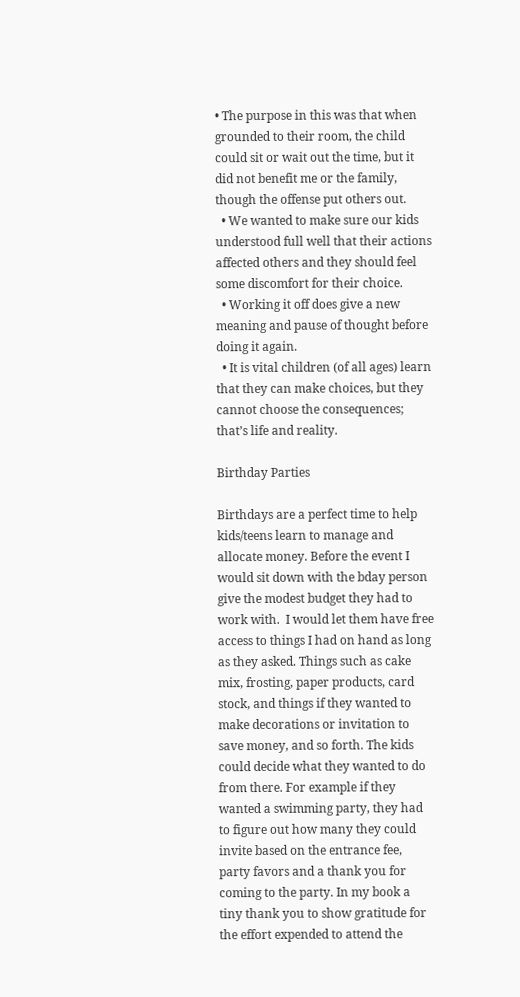• The purpose in this was that when grounded to their room, the child could sit or wait out the time, but it did not benefit me or the family, though the offense put others out.
  • We wanted to make sure our kids understood full well that their actions affected others and they should feel some discomfort for their choice.
  • Working it off does give a new meaning and pause of thought before doing it again.
  • It is vital children (of all ages) learn that they can make choices, but they cannot choose the consequences; that’s life and reality.

Birthday Parties

Birthdays are a perfect time to help kids/teens learn to manage and allocate money. Before the event I would sit down with the bday person give the modest budget they had to work with.  I would let them have free access to things I had on hand as long as they asked. Things such as cake mix, frosting, paper products, card stock, and things if they wanted to make decorations or invitation to save money, and so forth. The kids could decide what they wanted to do from there. For example if they wanted a swimming party, they had to figure out how many they could invite based on the entrance fee, party favors and a thank you for coming to the party. In my book a tiny thank you to show gratitude for the effort expended to attend the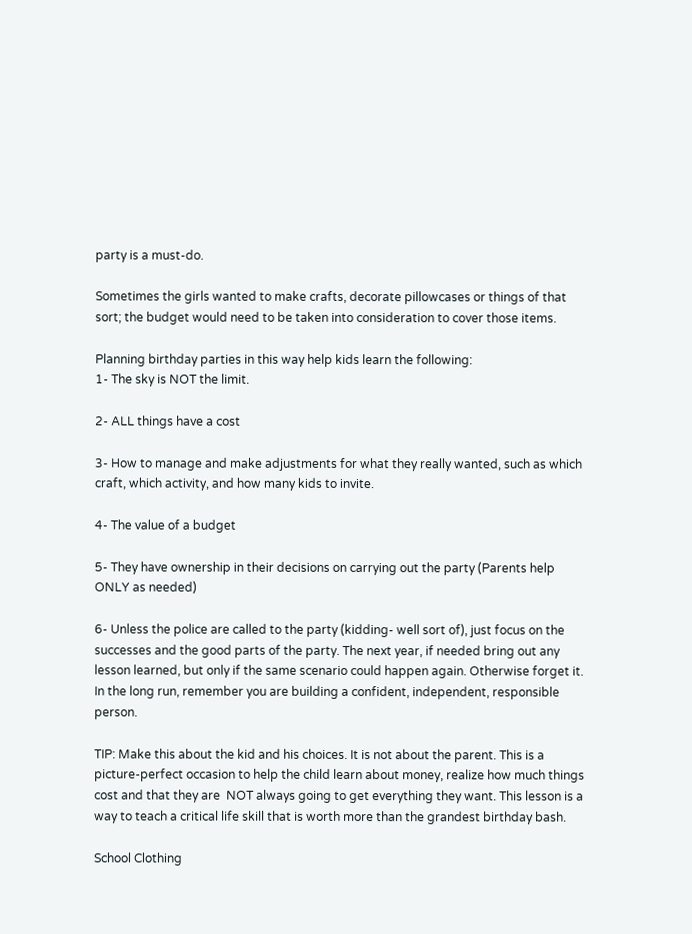party is a must-do.

Sometimes the girls wanted to make crafts, decorate pillowcases or things of that sort; the budget would need to be taken into consideration to cover those items.

Planning birthday parties in this way help kids learn the following:
1- The sky is NOT the limit.

2- ALL things have a cost

3- How to manage and make adjustments for what they really wanted, such as which craft, which activity, and how many kids to invite.

4- The value of a budget

5- They have ownership in their decisions on carrying out the party (Parents help ONLY as needed)

6- Unless the police are called to the party (kidding- well sort of), just focus on the successes and the good parts of the party. The next year, if needed bring out any lesson learned, but only if the same scenario could happen again. Otherwise forget it. In the long run, remember you are building a confident, independent, responsible person.

TIP: Make this about the kid and his choices. It is not about the parent. This is a picture-perfect occasion to help the child learn about money, realize how much things cost and that they are  NOT always going to get everything they want. This lesson is a way to teach a critical life skill that is worth more than the grandest birthday bash.

School Clothing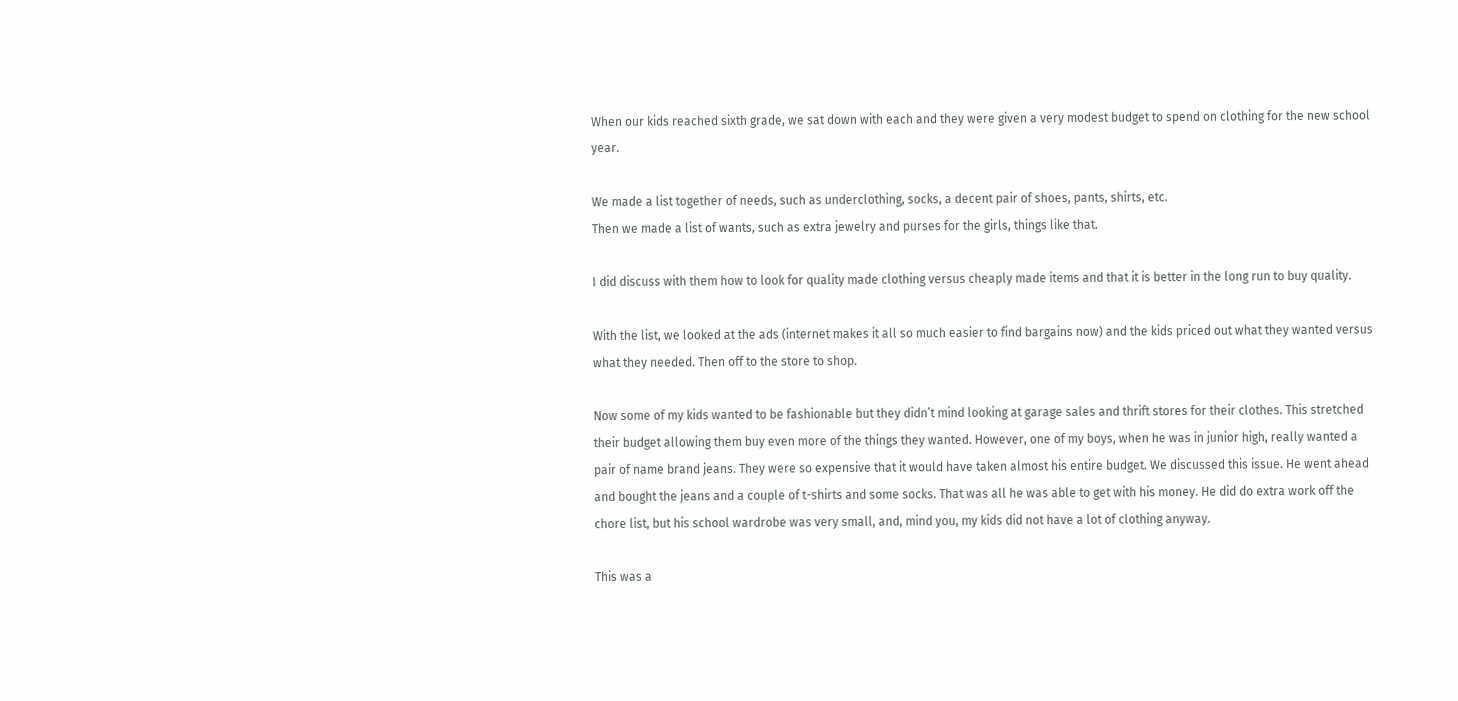When our kids reached sixth grade, we sat down with each and they were given a very modest budget to spend on clothing for the new school year.

We made a list together of needs, such as underclothing, socks, a decent pair of shoes, pants, shirts, etc.
Then we made a list of wants, such as extra jewelry and purses for the girls, things like that.

I did discuss with them how to look for quality made clothing versus cheaply made items and that it is better in the long run to buy quality.

With the list, we looked at the ads (internet makes it all so much easier to find bargains now) and the kids priced out what they wanted versus what they needed. Then off to the store to shop.

Now some of my kids wanted to be fashionable but they didn’t mind looking at garage sales and thrift stores for their clothes. This stretched their budget allowing them buy even more of the things they wanted. However, one of my boys, when he was in junior high, really wanted a pair of name brand jeans. They were so expensive that it would have taken almost his entire budget. We discussed this issue. He went ahead and bought the jeans and a couple of t-shirts and some socks. That was all he was able to get with his money. He did do extra work off the chore list, but his school wardrobe was very small, and, mind you, my kids did not have a lot of clothing anyway.

This was a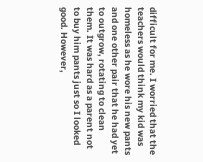difficult for me. I worried that the teachers would think my kid was homeless as he wore his new pants and one other pair that he had yet to outgrow, rotating to clean them. It was hard as a parent not to buy him pants just so I looked good. However,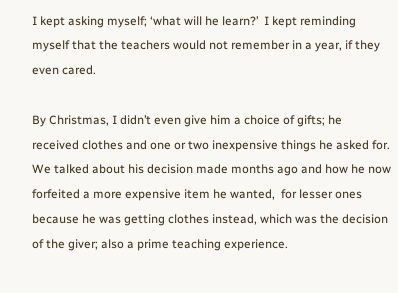I kept asking myself; ‘what will he learn?’  I kept reminding myself that the teachers would not remember in a year, if they even cared.

By Christmas, I didn’t even give him a choice of gifts; he received clothes and one or two inexpensive things he asked for. We talked about his decision made months ago and how he now forfeited a more expensive item he wanted,  for lesser ones because he was getting clothes instead, which was the decision of the giver; also a prime teaching experience.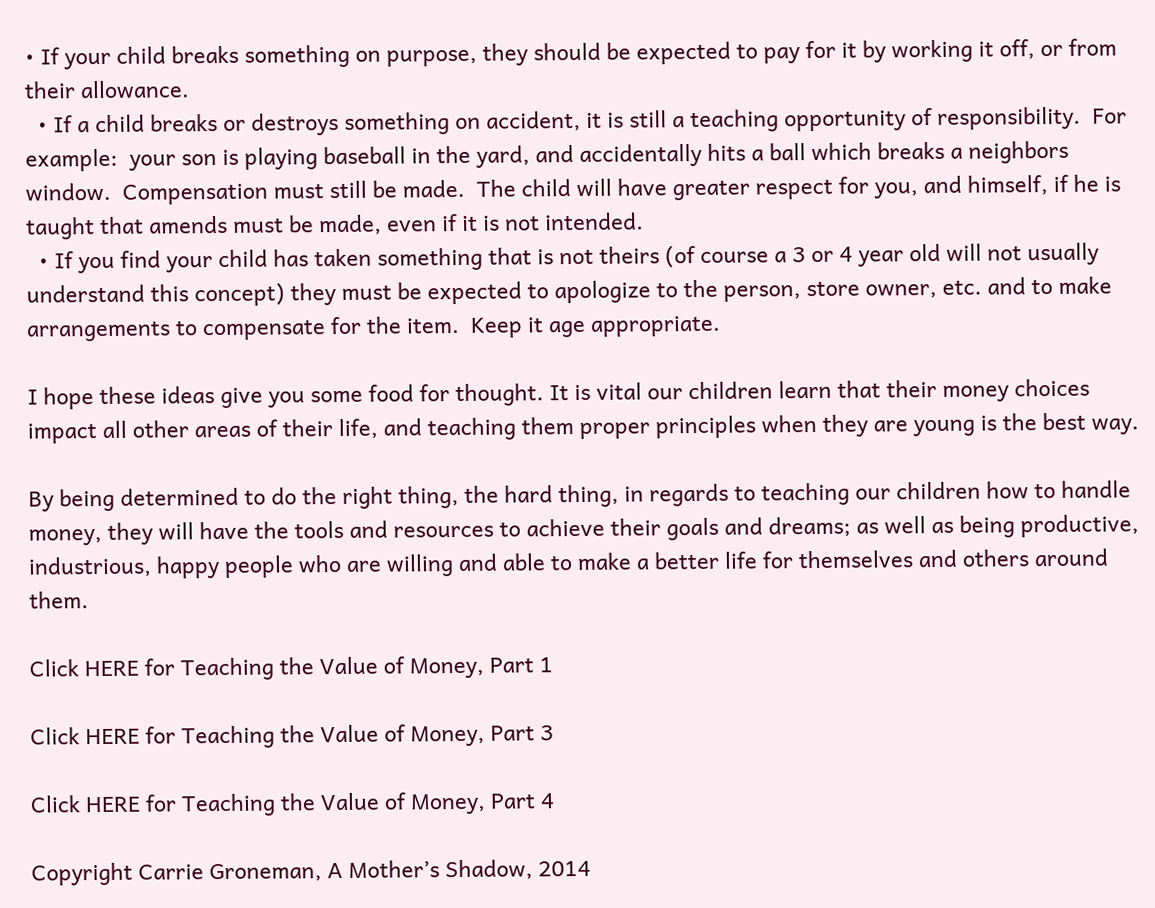• If your child breaks something on purpose, they should be expected to pay for it by working it off, or from their allowance.
  • If a child breaks or destroys something on accident, it is still a teaching opportunity of responsibility.  For example:  your son is playing baseball in the yard, and accidentally hits a ball which breaks a neighbors window.  Compensation must still be made.  The child will have greater respect for you, and himself, if he is taught that amends must be made, even if it is not intended.
  • If you find your child has taken something that is not theirs (of course a 3 or 4 year old will not usually understand this concept) they must be expected to apologize to the person, store owner, etc. and to make arrangements to compensate for the item.  Keep it age appropriate.

I hope these ideas give you some food for thought. It is vital our children learn that their money choices impact all other areas of their life, and teaching them proper principles when they are young is the best way.

By being determined to do the right thing, the hard thing, in regards to teaching our children how to handle money, they will have the tools and resources to achieve their goals and dreams; as well as being productive, industrious, happy people who are willing and able to make a better life for themselves and others around them.

Click HERE for Teaching the Value of Money, Part 1

Click HERE for Teaching the Value of Money, Part 3

Click HERE for Teaching the Value of Money, Part 4

Copyright Carrie Groneman, A Mother’s Shadow, 2014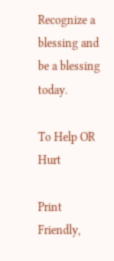Recognize a blessing and be a blessing today.

To Help OR Hurt

Print Friendly,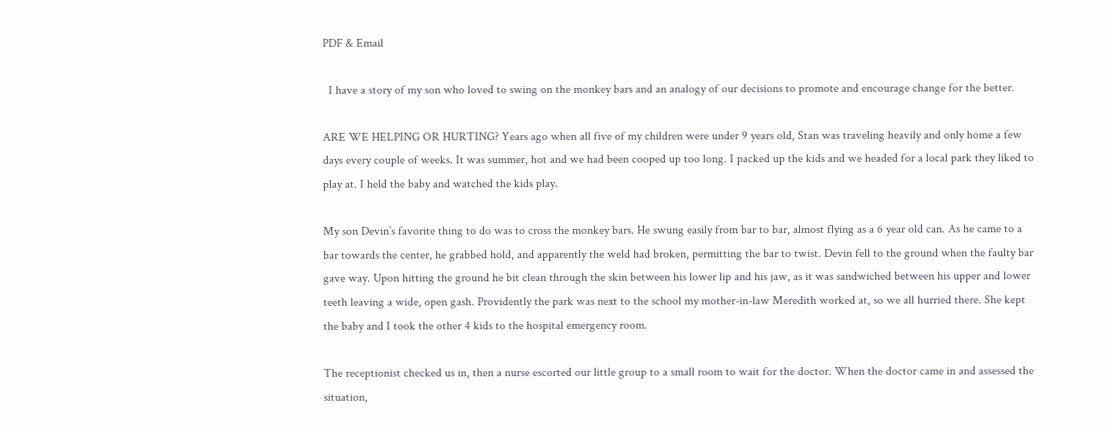PDF & Email

  I have a story of my son who loved to swing on the monkey bars and an analogy of our decisions to promote and encourage change for the better.

ARE WE HELPING OR HURTING? Years ago when all five of my children were under 9 years old, Stan was traveling heavily and only home a few days every couple of weeks. It was summer, hot and we had been cooped up too long. I packed up the kids and we headed for a local park they liked to play at. I held the baby and watched the kids play.

My son Devin’s favorite thing to do was to cross the monkey bars. He swung easily from bar to bar, almost flying as a 6 year old can. As he came to a bar towards the center, he grabbed hold, and apparently the weld had broken, permitting the bar to twist. Devin fell to the ground when the faulty bar gave way. Upon hitting the ground he bit clean through the skin between his lower lip and his jaw, as it was sandwiched between his upper and lower teeth leaving a wide, open gash. Providently the park was next to the school my mother-in-law Meredith worked at, so we all hurried there. She kept the baby and I took the other 4 kids to the hospital emergency room.

The receptionist checked us in, then a nurse escorted our little group to a small room to wait for the doctor. When the doctor came in and assessed the situation,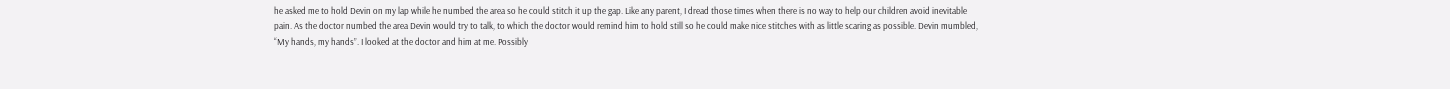he asked me to hold Devin on my lap while he numbed the area so he could stitch it up the gap. Like any parent, I dread those times when there is no way to help our children avoid inevitable pain. As the doctor numbed the area Devin would try to talk, to which the doctor would remind him to hold still so he could make nice stitches with as little scaring as possible. Devin mumbled, “My hands, my hands”. I looked at the doctor and him at me. Possibly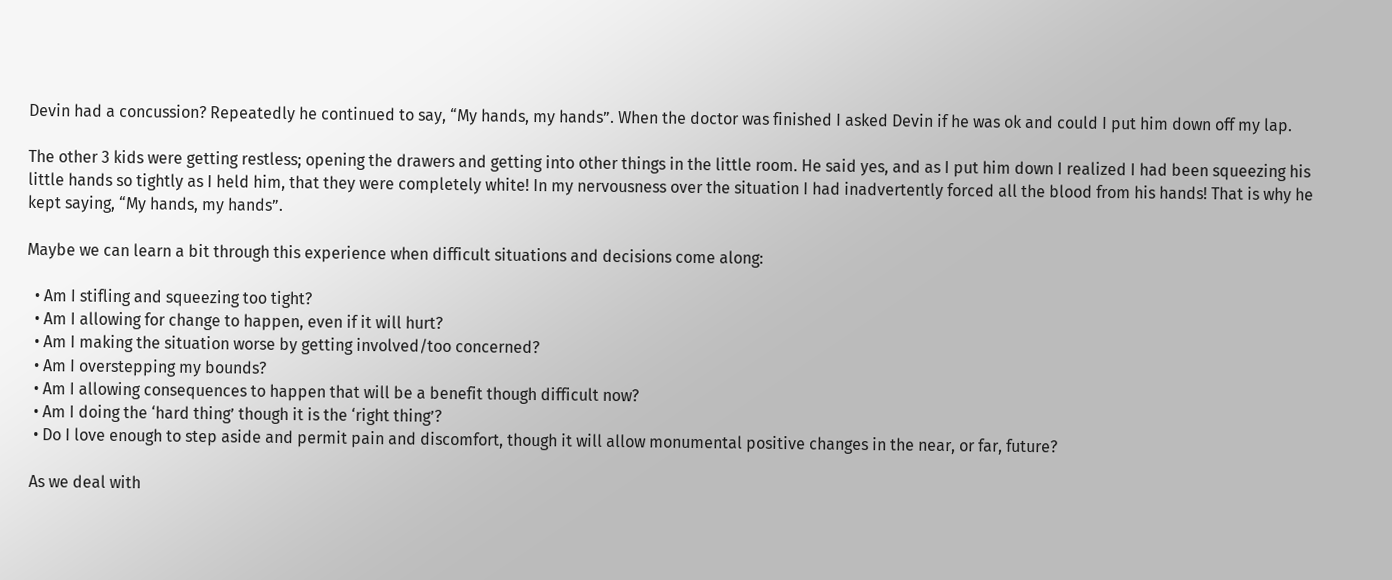Devin had a concussion? Repeatedly he continued to say, “My hands, my hands”. When the doctor was finished I asked Devin if he was ok and could I put him down off my lap.

The other 3 kids were getting restless; opening the drawers and getting into other things in the little room. He said yes, and as I put him down I realized I had been squeezing his little hands so tightly as I held him, that they were completely white! In my nervousness over the situation I had inadvertently forced all the blood from his hands! That is why he kept saying, “My hands, my hands”.

Maybe we can learn a bit through this experience when difficult situations and decisions come along:

  • Am I stifling and squeezing too tight?
  • Am I allowing for change to happen, even if it will hurt?
  • Am I making the situation worse by getting involved/too concerned?
  • Am I overstepping my bounds?
  • Am I allowing consequences to happen that will be a benefit though difficult now?
  • Am I doing the ‘hard thing’ though it is the ‘right thing’?
  • Do I love enough to step aside and permit pain and discomfort, though it will allow monumental positive changes in the near, or far, future?

 As we deal with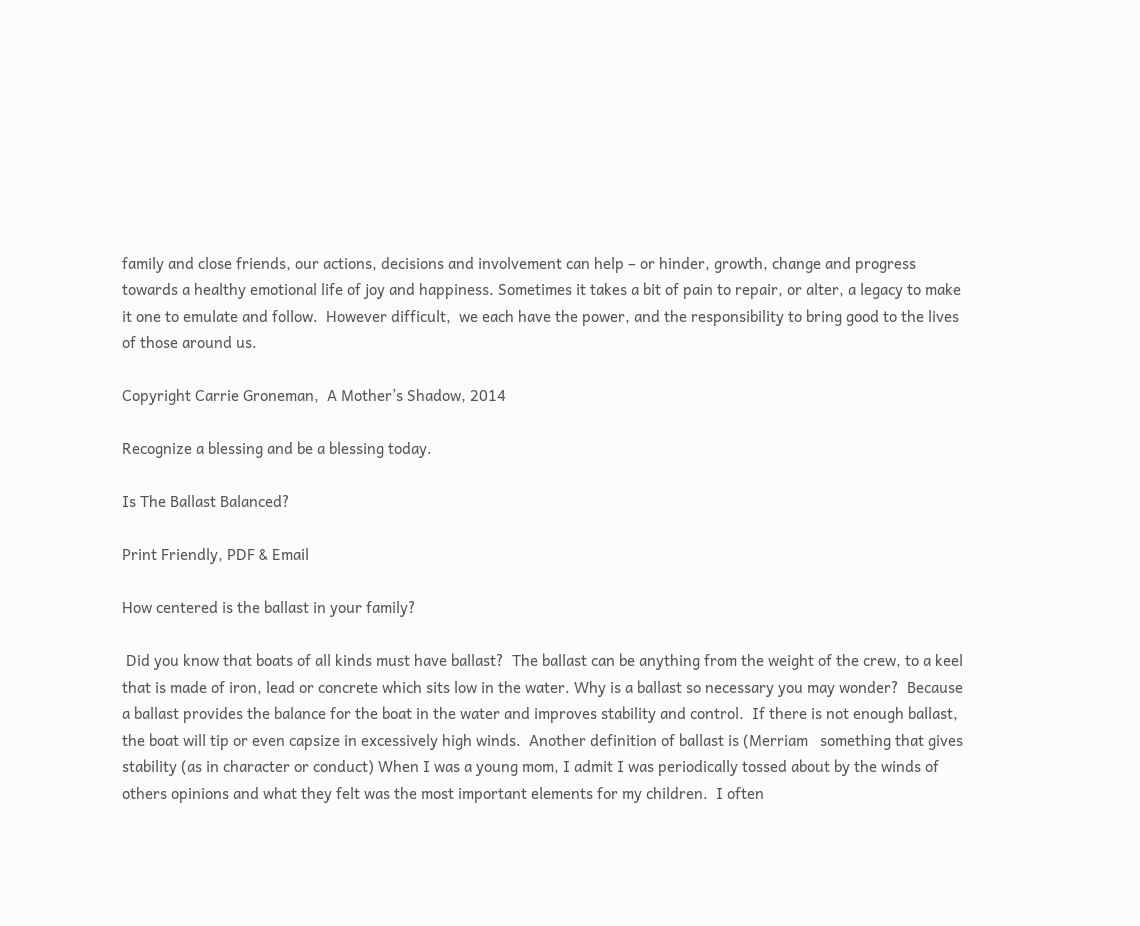family and close friends, our actions, decisions and involvement can help – or hinder, growth, change and progress towards a healthy emotional life of joy and happiness. Sometimes it takes a bit of pain to repair, or alter, a legacy to make it one to emulate and follow.  However difficult,  we each have the power, and the responsibility to bring good to the lives of those around us.

Copyright Carrie Groneman,  A Mother’s Shadow, 2014

Recognize a blessing and be a blessing today.

Is The Ballast Balanced?

Print Friendly, PDF & Email

How centered is the ballast in your family?

 Did you know that boats of all kinds must have ballast?  The ballast can be anything from the weight of the crew, to a keel that is made of iron, lead or concrete which sits low in the water. Why is a ballast so necessary you may wonder?  Because a ballast provides the balance for the boat in the water and improves stability and control.  If there is not enough ballast, the boat will tip or even capsize in excessively high winds.  Another definition of ballast is (Merriam   something that gives stability (as in character or conduct) When I was a young mom, I admit I was periodically tossed about by the winds of others opinions and what they felt was the most important elements for my children.  I often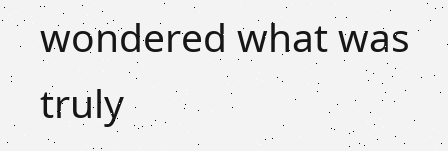wondered what was truly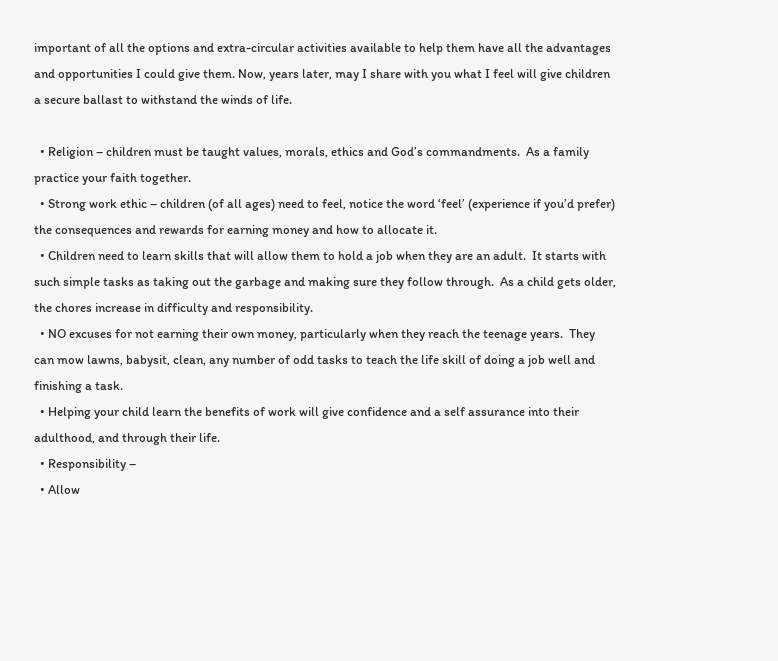important of all the options and extra-circular activities available to help them have all the advantages and opportunities I could give them. Now, years later, may I share with you what I feel will give children a secure ballast to withstand the winds of life.

  • Religion – children must be taught values, morals, ethics and God’s commandments.  As a family practice your faith together.
  • Strong work ethic – children (of all ages) need to feel, notice the word ‘feel’ (experience if you’d prefer) the consequences and rewards for earning money and how to allocate it.
  • Children need to learn skills that will allow them to hold a job when they are an adult.  It starts with such simple tasks as taking out the garbage and making sure they follow through.  As a child gets older, the chores increase in difficulty and responsibility.
  • NO excuses for not earning their own money, particularly when they reach the teenage years.  They can mow lawns, babysit, clean, any number of odd tasks to teach the life skill of doing a job well and finishing a task.
  • Helping your child learn the benefits of work will give confidence and a self assurance into their adulthood, and through their life.
  • Responsibility –
  • Allow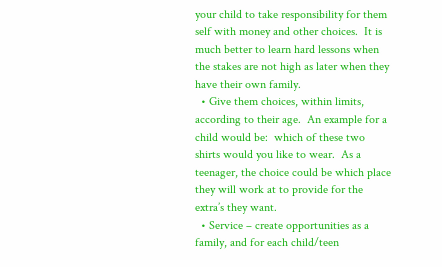your child to take responsibility for them self with money and other choices.  It is much better to learn hard lessons when the stakes are not high as later when they have their own family.
  • Give them choices, within limits, according to their age.  An example for a child would be:  which of these two shirts would you like to wear.  As a teenager, the choice could be which place they will work at to provide for the extra’s they want.
  • Service – create opportunities as a family, and for each child/teen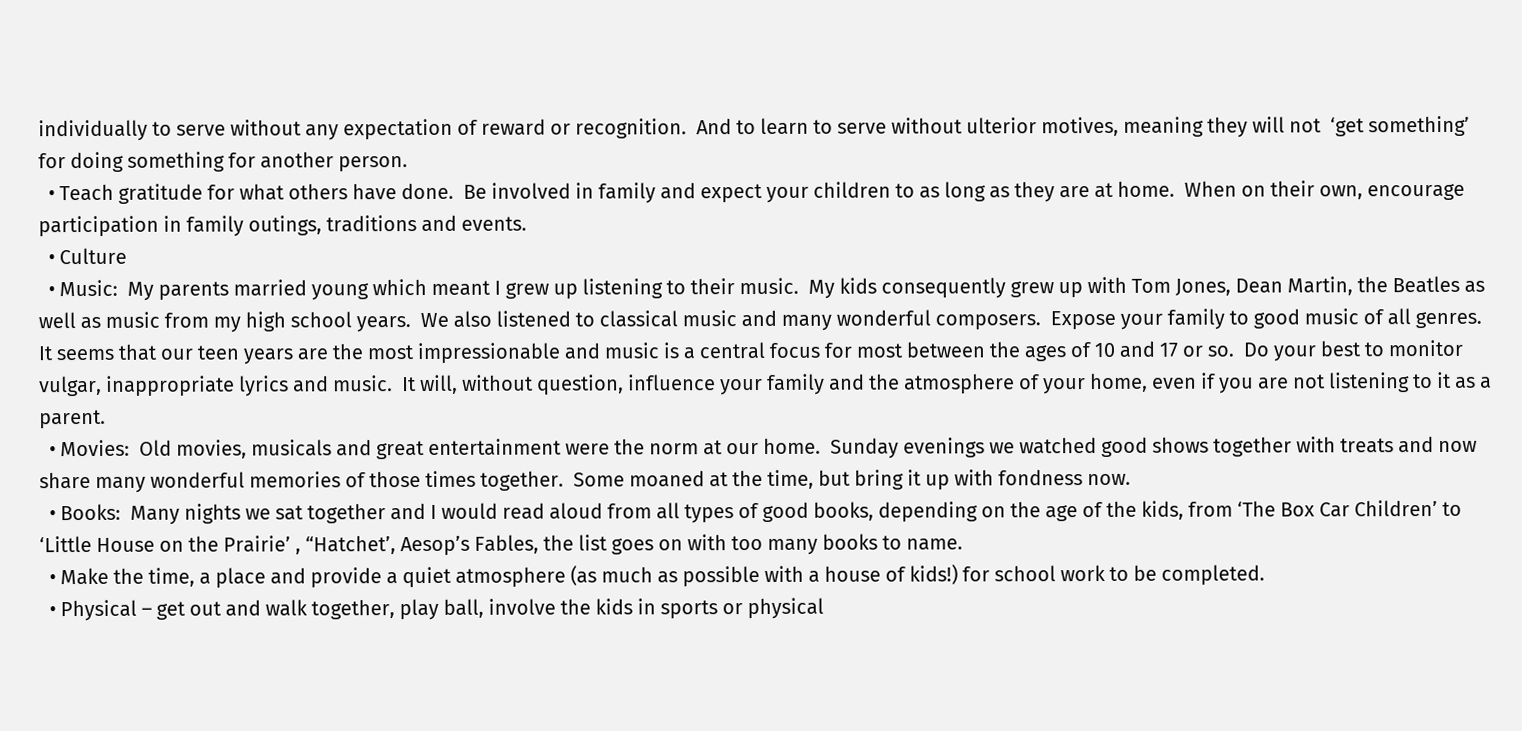individually to serve without any expectation of reward or recognition.  And to learn to serve without ulterior motives, meaning they will not  ‘get something’  for doing something for another person.
  • Teach gratitude for what others have done.  Be involved in family and expect your children to as long as they are at home.  When on their own, encourage participation in family outings, traditions and events.
  • Culture
  • Music:  My parents married young which meant I grew up listening to their music.  My kids consequently grew up with Tom Jones, Dean Martin, the Beatles as well as music from my high school years.  We also listened to classical music and many wonderful composers.  Expose your family to good music of all genres.  It seems that our teen years are the most impressionable and music is a central focus for most between the ages of 10 and 17 or so.  Do your best to monitor vulgar, inappropriate lyrics and music.  It will, without question, influence your family and the atmosphere of your home, even if you are not listening to it as a parent.
  • Movies:  Old movies, musicals and great entertainment were the norm at our home.  Sunday evenings we watched good shows together with treats and now share many wonderful memories of those times together.  Some moaned at the time, but bring it up with fondness now.
  • Books:  Many nights we sat together and I would read aloud from all types of good books, depending on the age of the kids, from ‘The Box Car Children’ to ‘Little House on the Prairie’ , “Hatchet’, Aesop’s Fables, the list goes on with too many books to name.
  • Make the time, a place and provide a quiet atmosphere (as much as possible with a house of kids!) for school work to be completed.
  • Physical – get out and walk together, play ball, involve the kids in sports or physical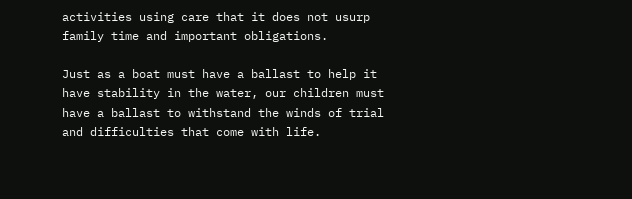activities using care that it does not usurp family time and important obligations.

Just as a boat must have a ballast to help it have stability in the water, our children must have a ballast to withstand the winds of trial and difficulties that come with life.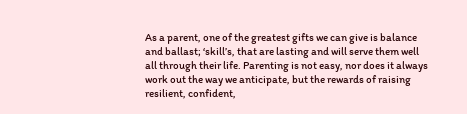As a parent, one of the greatest gifts we can give is balance and ballast; ‘skill’s, that are lasting and will serve them well all through their life. Parenting is not easy, nor does it always work out the way we anticipate, but the rewards of raising resilient, confident,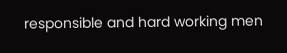responsible and hard working men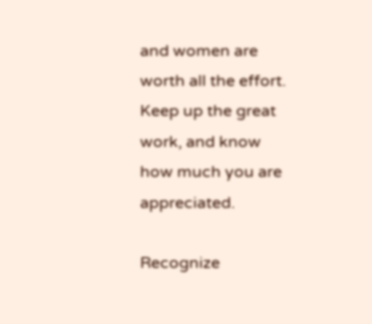and women are worth all the effort. Keep up the great work, and know how much you are appreciated.

Recognize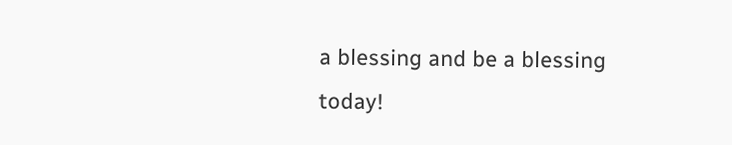a blessing and be a blessing today!